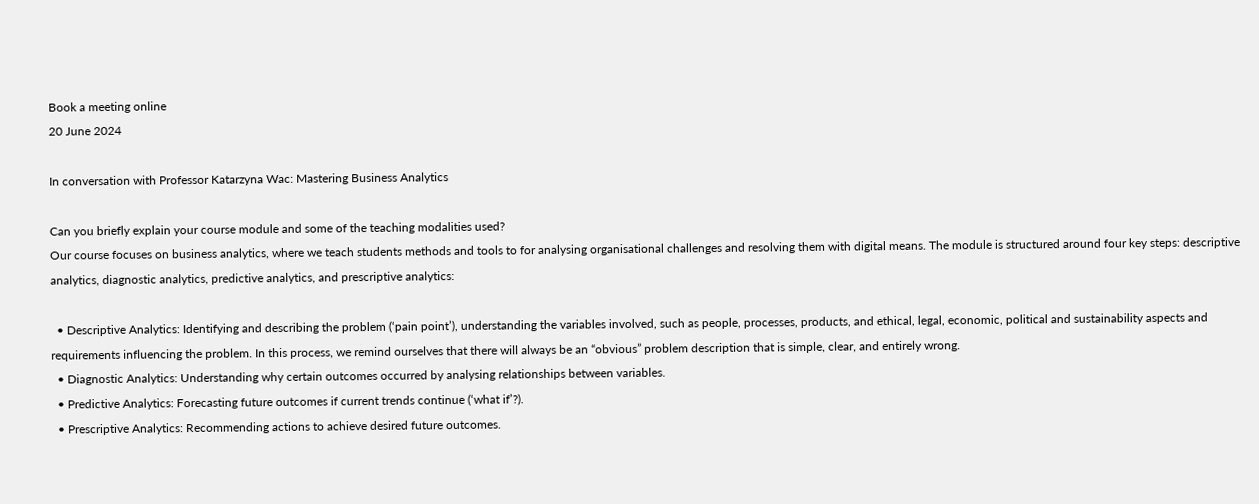Book a meeting online
20 June 2024

In conversation with Professor Katarzyna Wac: Mastering Business Analytics

Can you briefly explain your course module and some of the teaching modalities used?
Our course focuses on business analytics, where we teach students methods and tools to for analysing organisational challenges and resolving them with digital means. The module is structured around four key steps: descriptive analytics, diagnostic analytics, predictive analytics, and prescriptive analytics:

  • Descriptive Analytics: Identifying and describing the problem (‘pain point’), understanding the variables involved, such as people, processes, products, and ethical, legal, economic, political and sustainability aspects and requirements influencing the problem. In this process, we remind ourselves that there will always be an “obvious” problem description that is simple, clear, and entirely wrong.
  • Diagnostic Analytics: Understanding why certain outcomes occurred by analysing relationships between variables.
  • Predictive Analytics: Forecasting future outcomes if current trends continue (‘what if’?).
  • Prescriptive Analytics: Recommending actions to achieve desired future outcomes.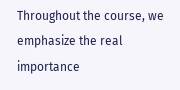Throughout the course, we emphasize the real importance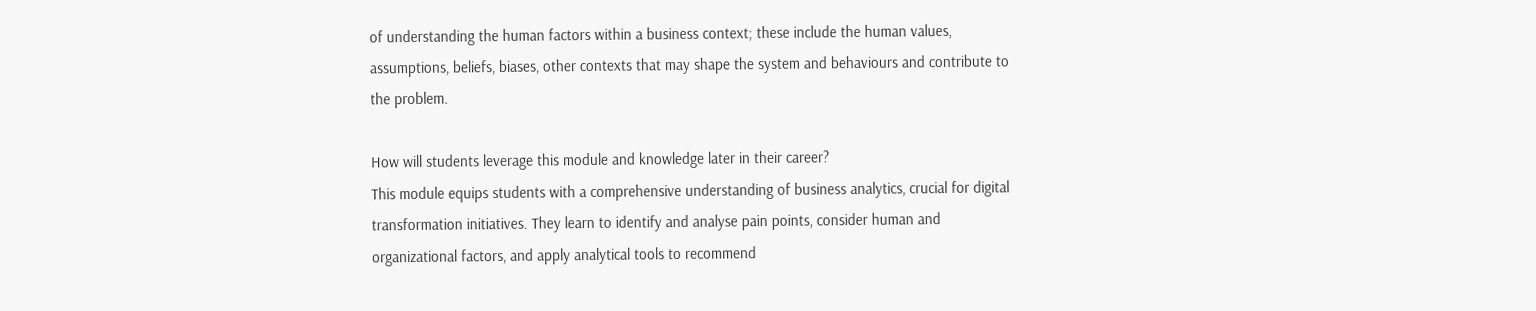of understanding the human factors within a business context; these include the human values, assumptions, beliefs, biases, other contexts that may shape the system and behaviours and contribute to the problem.

How will students leverage this module and knowledge later in their career?
This module equips students with a comprehensive understanding of business analytics, crucial for digital transformation initiatives. They learn to identify and analyse pain points, consider human and organizational factors, and apply analytical tools to recommend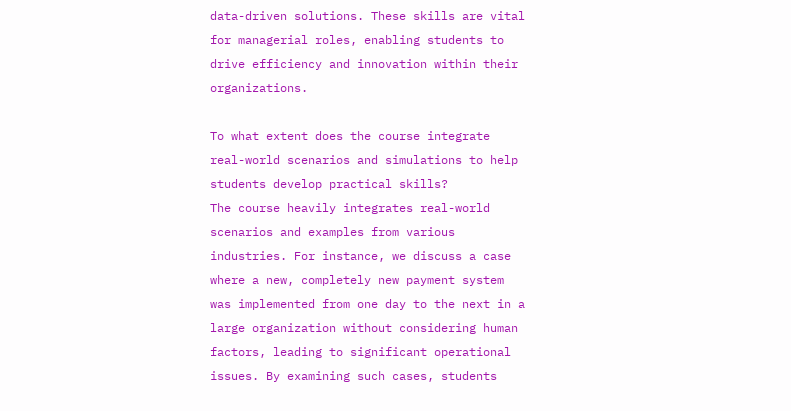data-driven solutions. These skills are vital for managerial roles, enabling students to drive efficiency and innovation within their organizations.

To what extent does the course integrate real-world scenarios and simulations to help students develop practical skills?
The course heavily integrates real-world scenarios and examples from various industries. For instance, we discuss a case where a new, completely new payment system was implemented from one day to the next in a large organization without considering human factors, leading to significant operational issues. By examining such cases, students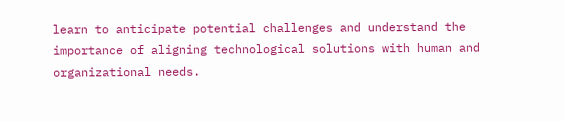learn to anticipate potential challenges and understand the importance of aligning technological solutions with human and organizational needs.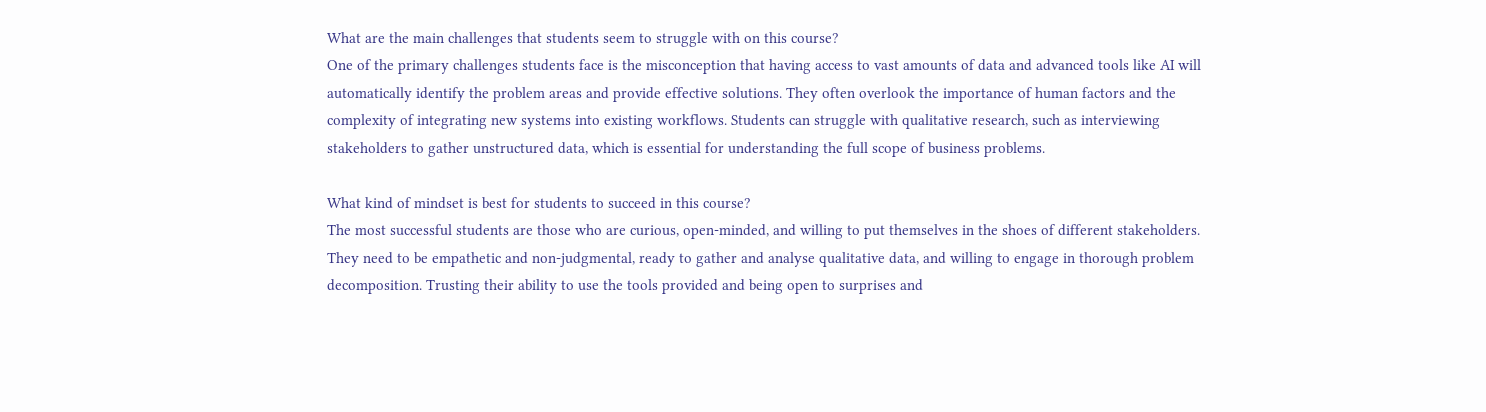What are the main challenges that students seem to struggle with on this course?
One of the primary challenges students face is the misconception that having access to vast amounts of data and advanced tools like AI will automatically identify the problem areas and provide effective solutions. They often overlook the importance of human factors and the complexity of integrating new systems into existing workflows. Students can struggle with qualitative research, such as interviewing stakeholders to gather unstructured data, which is essential for understanding the full scope of business problems.

What kind of mindset is best for students to succeed in this course?
The most successful students are those who are curious, open-minded, and willing to put themselves in the shoes of different stakeholders. They need to be empathetic and non-judgmental, ready to gather and analyse qualitative data, and willing to engage in thorough problem decomposition. Trusting their ability to use the tools provided and being open to surprises and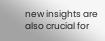new insights are also crucial for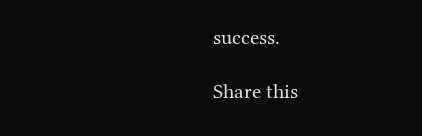success.

Share this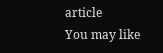article
You may like